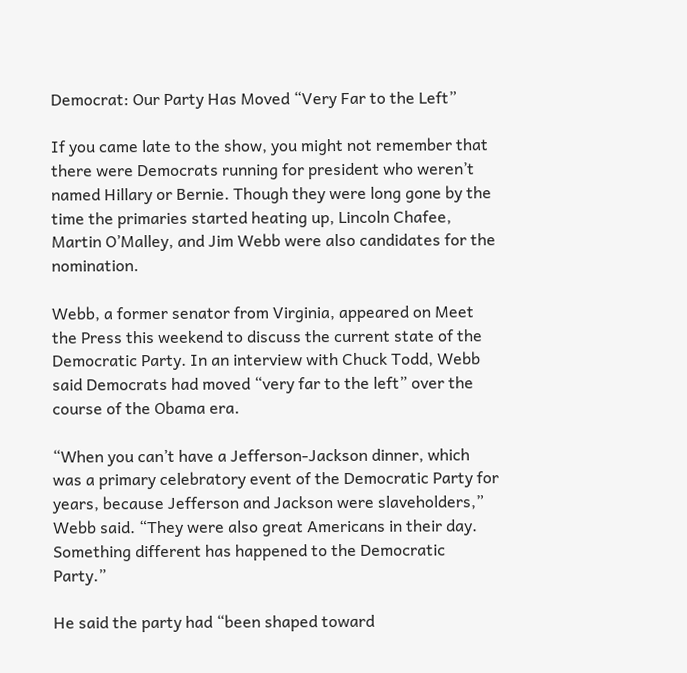Democrat: Our Party Has Moved “Very Far to the Left”

If you came late to the show, you might not remember that there were Democrats running for president who weren’t named Hillary or Bernie. Though they were long gone by the time the primaries started heating up, Lincoln Chafee, Martin O’Malley, and Jim Webb were also candidates for the nomination.

Webb, a former senator from Virginia, appeared on Meet the Press this weekend to discuss the current state of the Democratic Party. In an interview with Chuck Todd, Webb said Democrats had moved “very far to the left” over the course of the Obama era.

“When you can’t have a Jefferson-Jackson dinner, which was a primary celebratory event of the Democratic Party for years, because Jefferson and Jackson were slaveholders,” Webb said. “They were also great Americans in their day. Something different has happened to the Democratic Party.”

He said the party had “been shaped toward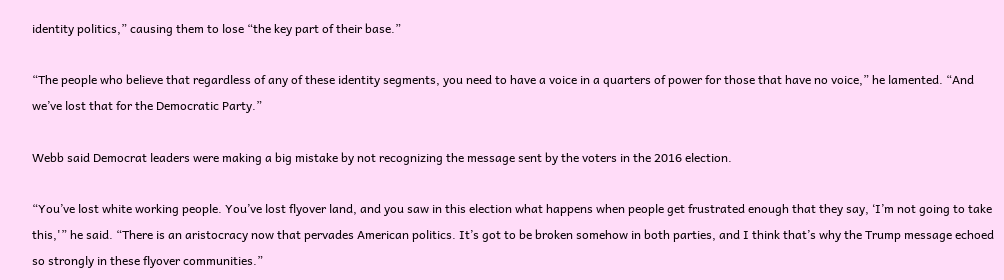identity politics,” causing them to lose “the key part of their base.”

“The people who believe that regardless of any of these identity segments, you need to have a voice in a quarters of power for those that have no voice,” he lamented. “And we’ve lost that for the Democratic Party.”

Webb said Democrat leaders were making a big mistake by not recognizing the message sent by the voters in the 2016 election.

“You’ve lost white working people. You’ve lost flyover land, and you saw in this election what happens when people get frustrated enough that they say, ‘I’m not going to take this,'” he said. “There is an aristocracy now that pervades American politics. It’s got to be broken somehow in both parties, and I think that’s why the Trump message echoed so strongly in these flyover communities.”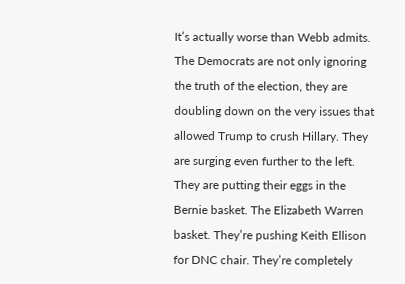It’s actually worse than Webb admits. The Democrats are not only ignoring the truth of the election, they are doubling down on the very issues that allowed Trump to crush Hillary. They are surging even further to the left. They are putting their eggs in the Bernie basket. The Elizabeth Warren basket. They’re pushing Keith Ellison for DNC chair. They’re completely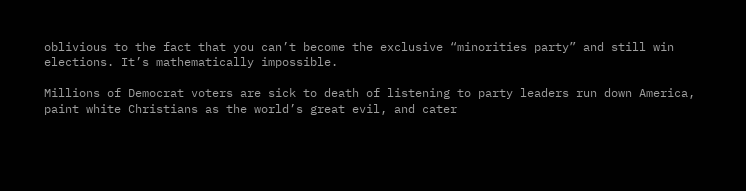oblivious to the fact that you can’t become the exclusive “minorities party” and still win elections. It’s mathematically impossible.

Millions of Democrat voters are sick to death of listening to party leaders run down America, paint white Christians as the world’s great evil, and cater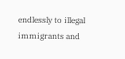endlessly to illegal immigrants and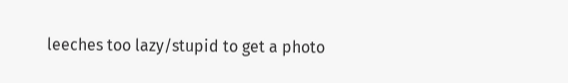leeches too lazy/stupid to get a photo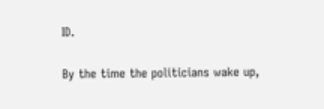ID.

By the time the politicians wake up,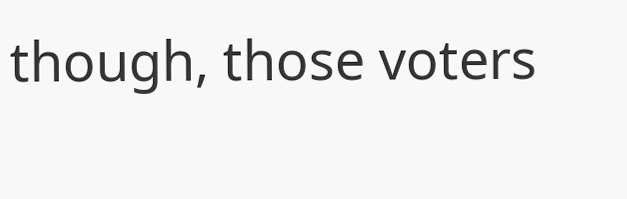though, those voters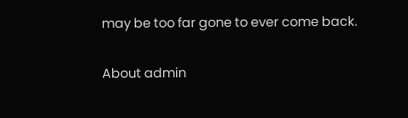may be too far gone to ever come back.

About admin